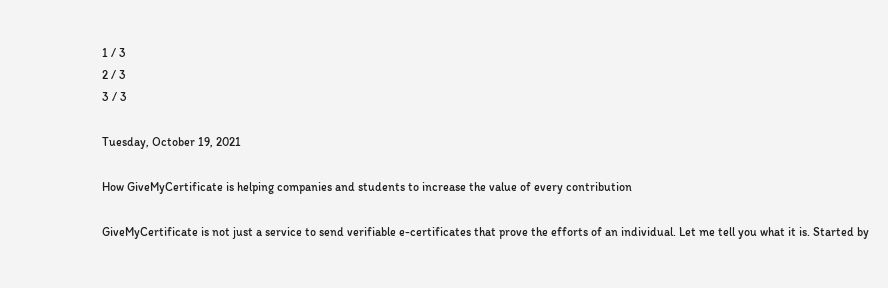1 / 3
2 / 3
3 / 3

Tuesday, October 19, 2021

How GiveMyCertificate is helping companies and students to increase the value of every contribution

GiveMyCertificate is not just a service to send verifiable e-certificates that prove the efforts of an individual. Let me tell you what it is. Started by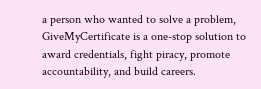a person who wanted to solve a problem, GiveMyCertificate is a one-stop solution to award credentials, fight piracy, promote accountability, and build careers.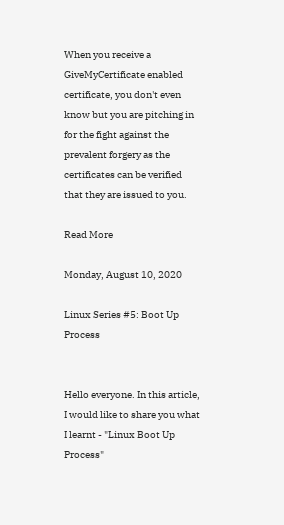When you receive a GiveMyCertificate enabled certificate, you don't even know but you are pitching in for the fight against the prevalent forgery as the certificates can be verified that they are issued to you.

Read More

Monday, August 10, 2020

Linux Series #5: Boot Up Process


Hello everyone. In this article, I would like to share you what I learnt - "Linux Boot Up Process"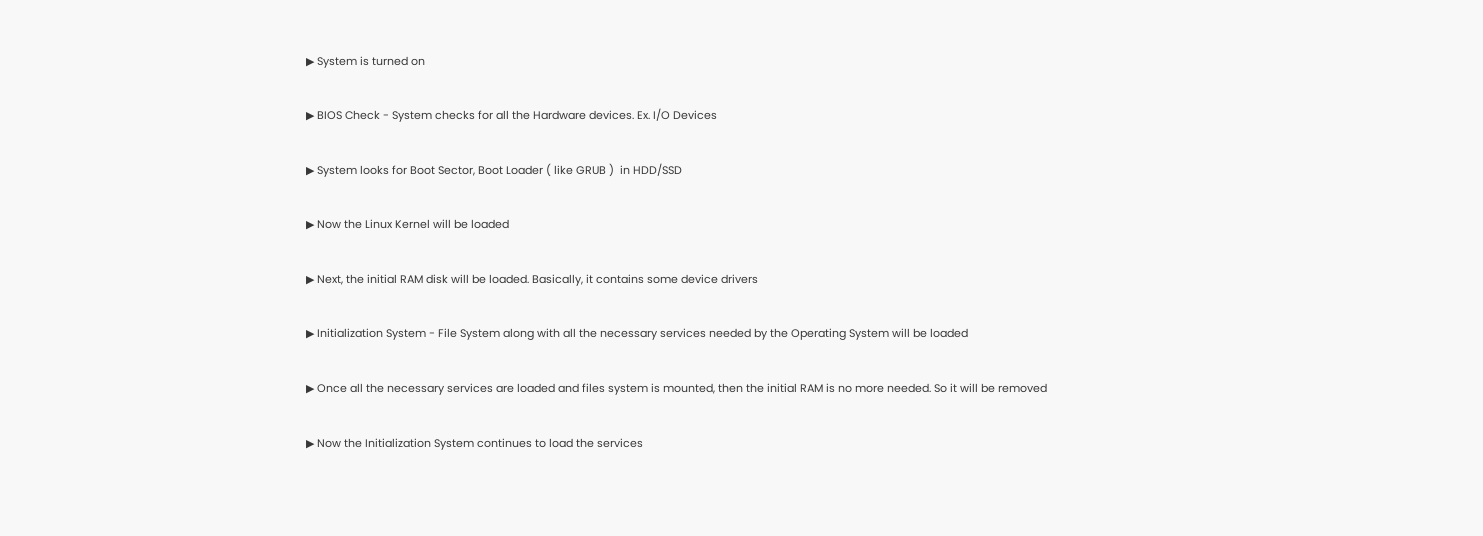▶ System is turned on


▶ BIOS Check - System checks for all the Hardware devices. Ex. I/O Devices


▶ System looks for Boot Sector, Boot Loader ( like GRUB )  in HDD/SSD


▶ Now the Linux Kernel will be loaded


▶ Next, the initial RAM disk will be loaded. Basically, it contains some device drivers


▶ Initialization System - File System along with all the necessary services needed by the Operating System will be loaded


▶ Once all the necessary services are loaded and files system is mounted, then the initial RAM is no more needed. So it will be removed


▶ Now the Initialization System continues to load the services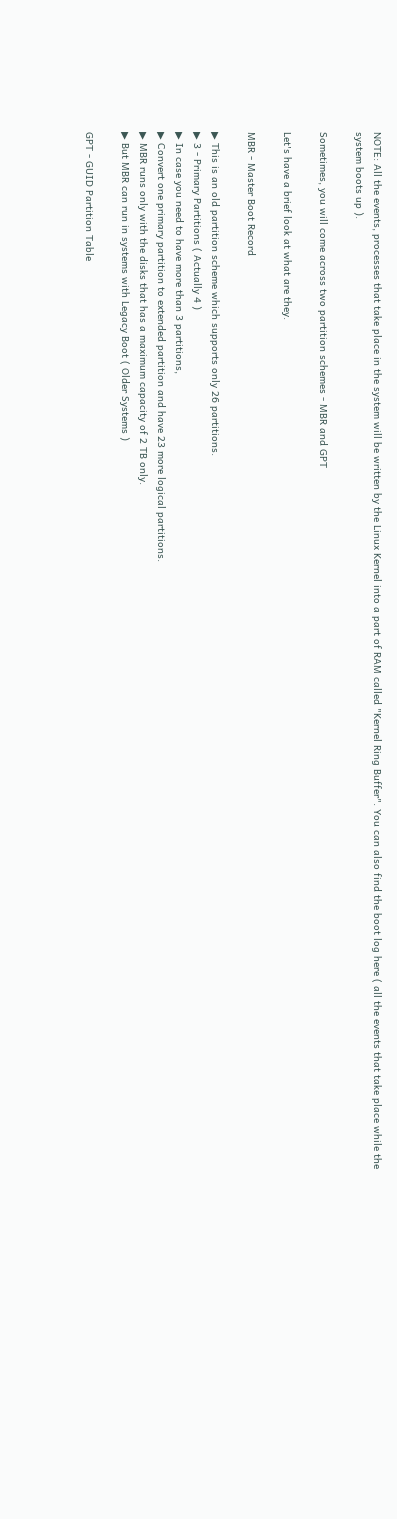NOTE: All the events, processes that take place in the system will be written by the Linux Kernel into a part of RAM called "Kernel Ring Buffer". You can also find the boot log here ( all the events that take place while the system boots up ).

Sometimes, you will come across two partition schemes - MBR and GPT

Let's have a brief look at what are they.

MBR - Master Boot Record

▶ This is an old partition scheme which supports only 26 partitions.
▶ 3 - Primary Partitions ( Actually 4 )
▶ In case you need to have more than 3 partitions,
▶ Convert one primary partition to extended partition and have 23 more logical partitions.
▶ MBR runs only with the disks that has a maximum capacity of 2 TB only.
▶ But MBR can run in systems with Legacy Boot ( Older Systems )

GPT - GUID Partition Table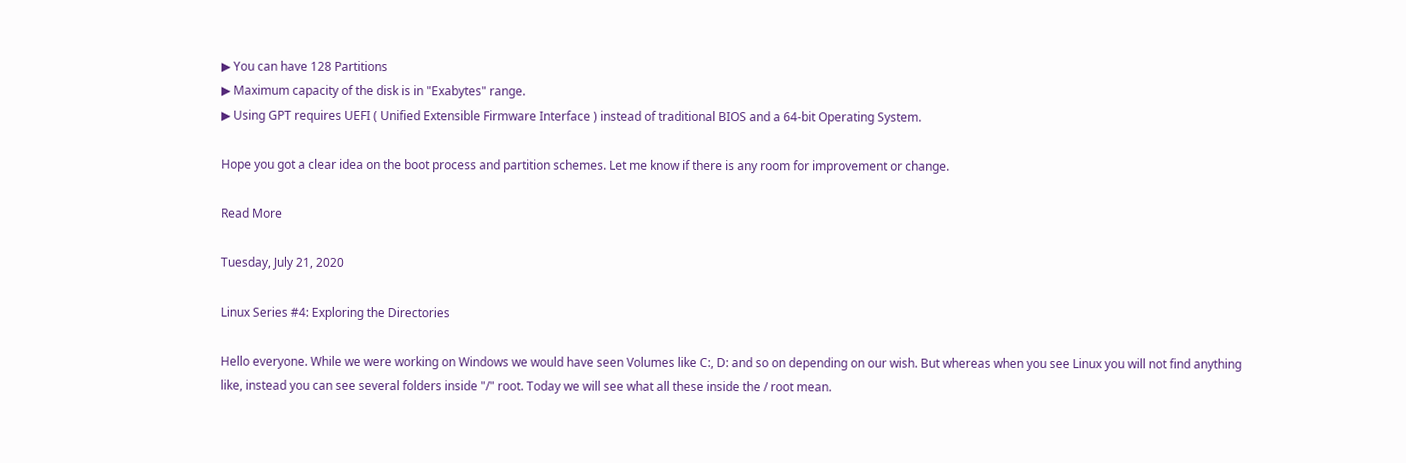▶ You can have 128 Partitions
▶ Maximum capacity of the disk is in "Exabytes" range.
▶ Using GPT requires UEFI ( Unified Extensible Firmware Interface ) instead of traditional BIOS and a 64-bit Operating System.

Hope you got a clear idea on the boot process and partition schemes. Let me know if there is any room for improvement or change.

Read More

Tuesday, July 21, 2020

Linux Series #4: Exploring the Directories

Hello everyone. While we were working on Windows we would have seen Volumes like C:, D: and so on depending on our wish. But whereas when you see Linux you will not find anything like, instead you can see several folders inside "/" root. Today we will see what all these inside the / root mean.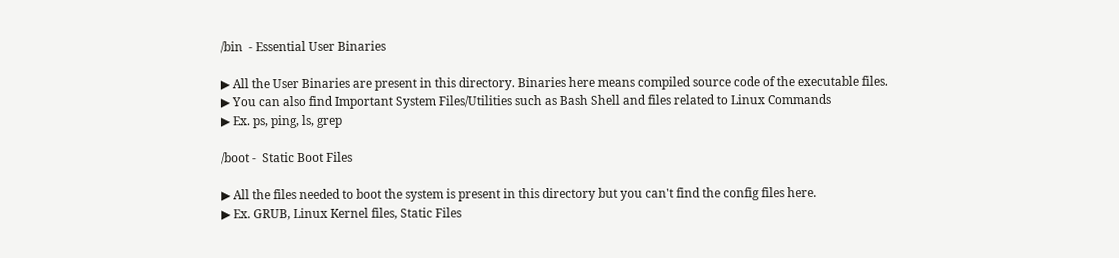/bin  - Essential User Binaries

▶ All the User Binaries are present in this directory. Binaries here means compiled source code of the executable files.
▶ You can also find Important System Files/Utilities such as Bash Shell and files related to Linux Commands
▶ Ex. ps, ping, ls, grep

/boot -  Static Boot Files

▶ All the files needed to boot the system is present in this directory but you can't find the config files here.
▶ Ex. GRUB, Linux Kernel files, Static Files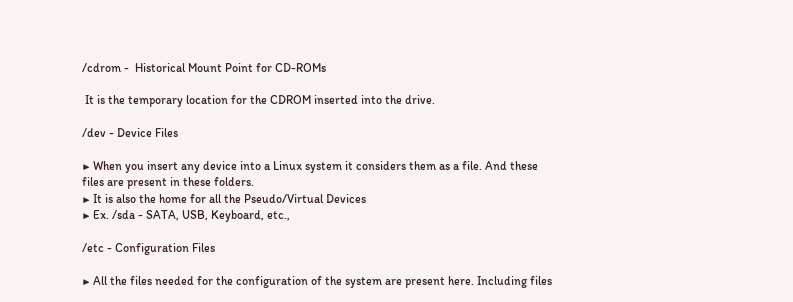/cdrom -  Historical Mount Point for CD-ROMs

 It is the temporary location for the CDROM inserted into the drive.

/dev - Device Files

▶ When you insert any device into a Linux system it considers them as a file. And these files are present in these folders.
▶ It is also the home for all the Pseudo/Virtual Devices
▶ Ex. /sda - SATA, USB, Keyboard, etc.,

/etc - Configuration Files

▶ All the files needed for the configuration of the system are present here. Including files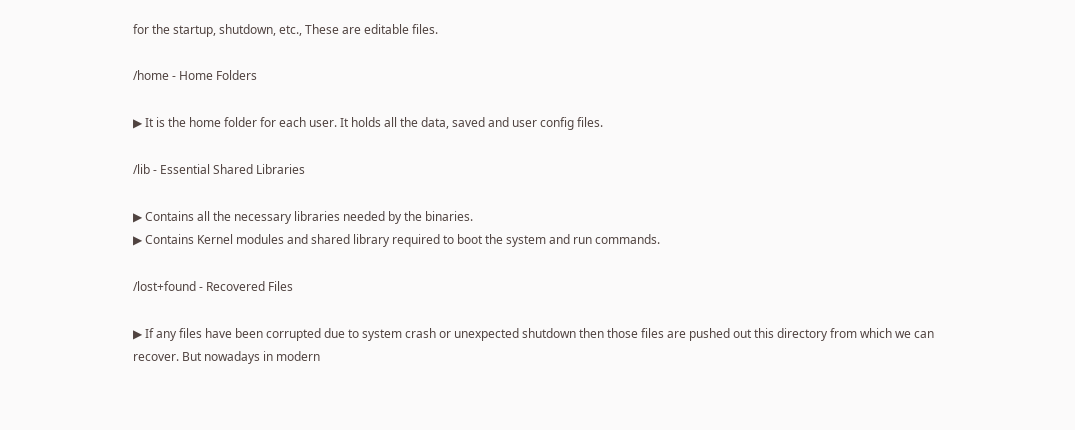for the startup, shutdown, etc., These are editable files.

/home - Home Folders

▶ It is the home folder for each user. It holds all the data, saved and user config files.

/lib - Essential Shared Libraries

▶ Contains all the necessary libraries needed by the binaries.
▶ Contains Kernel modules and shared library required to boot the system and run commands.

/lost+found - Recovered Files

▶ If any files have been corrupted due to system crash or unexpected shutdown then those files are pushed out this directory from which we can recover. But nowadays in modern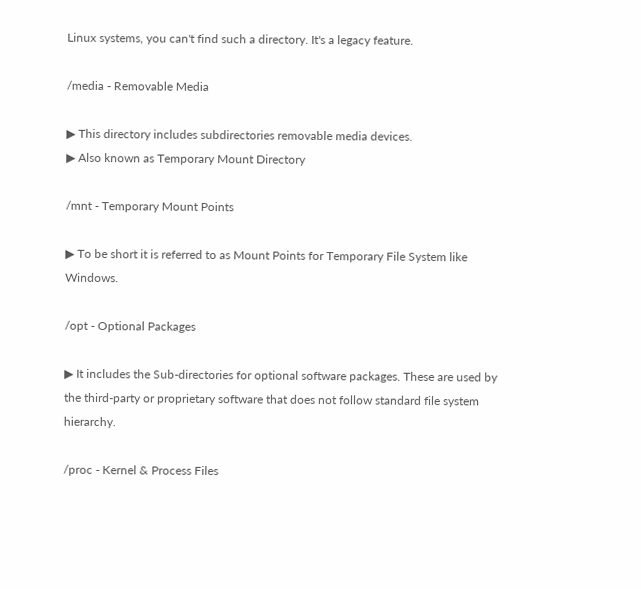Linux systems, you can't find such a directory. It's a legacy feature.

/media - Removable Media

▶ This directory includes subdirectories removable media devices.
▶ Also known as Temporary Mount Directory

/mnt - Temporary Mount Points

▶ To be short it is referred to as Mount Points for Temporary File System like Windows.

/opt - Optional Packages

▶ It includes the Sub-directories for optional software packages. These are used by the third-party or proprietary software that does not follow standard file system hierarchy.

/proc - Kernel & Process Files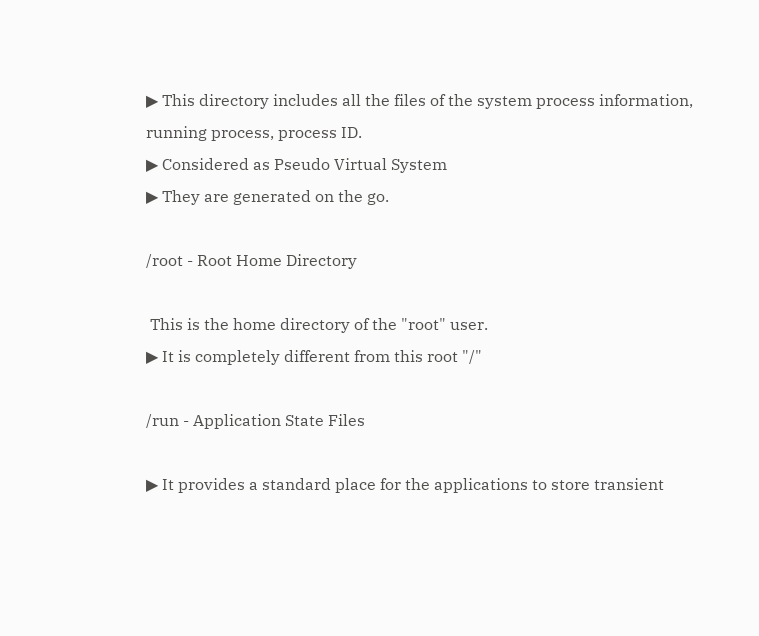▶ This directory includes all the files of the system process information, running process, process ID.
▶ Considered as Pseudo Virtual System
▶ They are generated on the go.

/root - Root Home Directory

 This is the home directory of the "root" user.
▶ It is completely different from this root "/"

/run - Application State Files

▶ It provides a standard place for the applications to store transient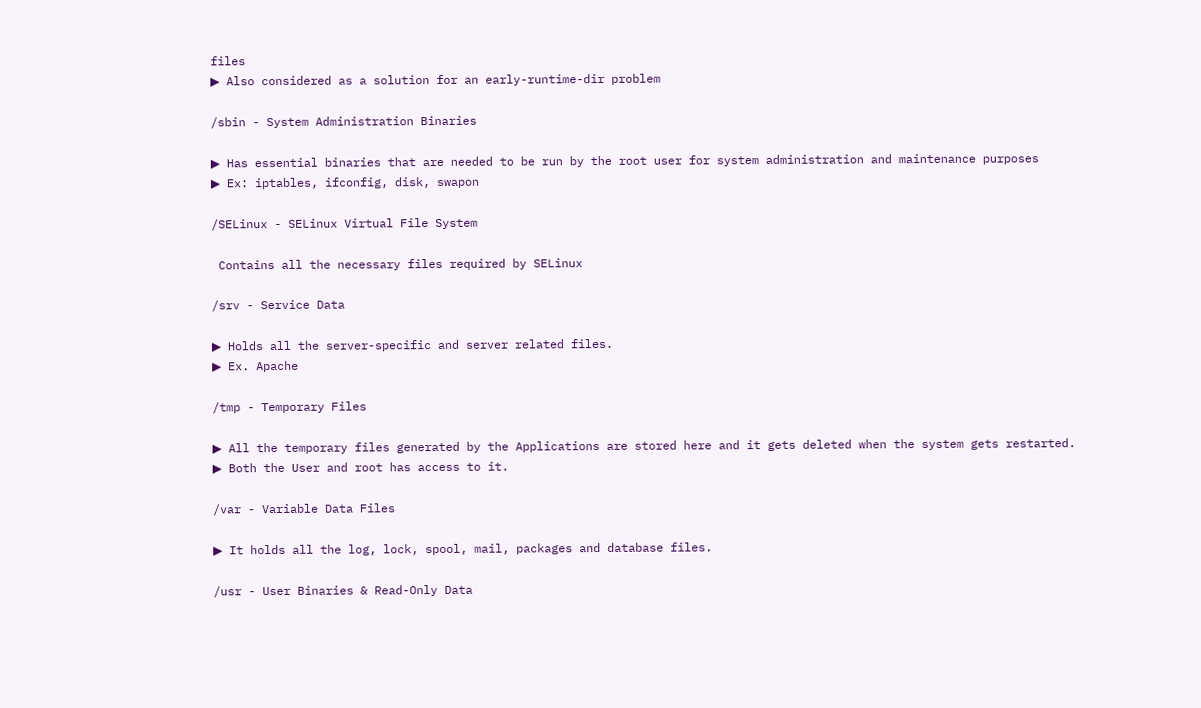files
▶ Also considered as a solution for an early-runtime-dir problem

/sbin - System Administration Binaries

▶ Has essential binaries that are needed to be run by the root user for system administration and maintenance purposes
▶ Ex: iptables, ifconfig, disk, swapon

/SELinux - SELinux Virtual File System

 Contains all the necessary files required by SELinux

/srv - Service Data

▶ Holds all the server-specific and server related files.
▶ Ex. Apache

/tmp - Temporary Files

▶ All the temporary files generated by the Applications are stored here and it gets deleted when the system gets restarted.
▶ Both the User and root has access to it.

/var - Variable Data Files

▶ It holds all the log, lock, spool, mail, packages and database files.

/usr - User Binaries & Read-Only Data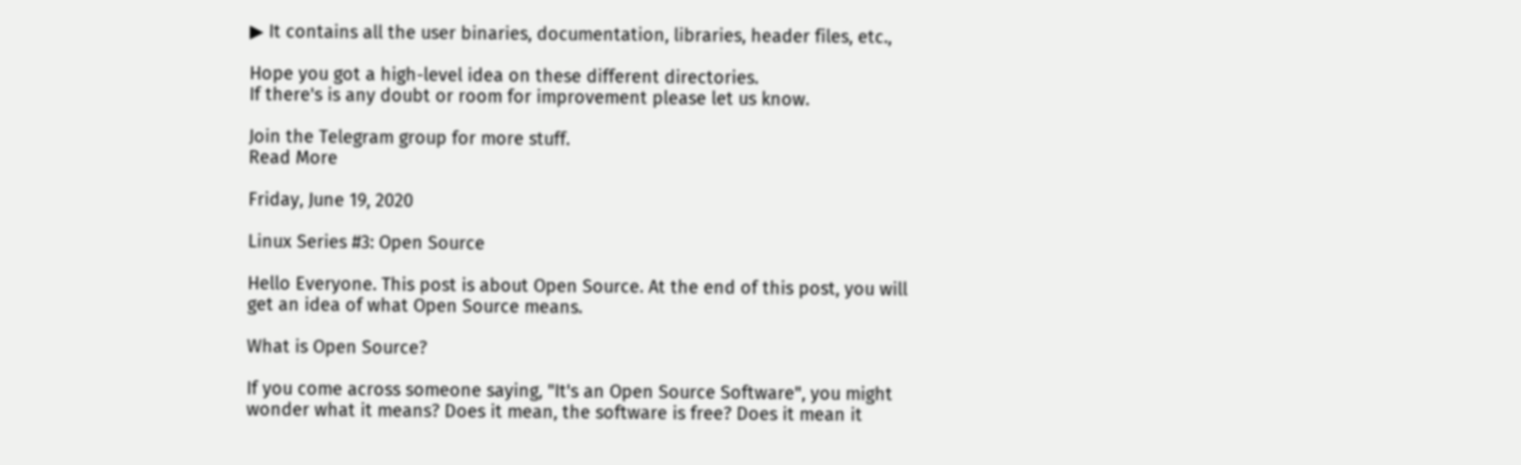▶ It contains all the user binaries, documentation, libraries, header files, etc.,

Hope you got a high-level idea on these different directories.
If there's is any doubt or room for improvement please let us know.

Join the Telegram group for more stuff.
Read More

Friday, June 19, 2020

Linux Series #3: Open Source

Hello Everyone. This post is about Open Source. At the end of this post, you will get an idea of what Open Source means.

What is Open Source?

If you come across someone saying, "It's an Open Source Software", you might wonder what it means? Does it mean, the software is free? Does it mean it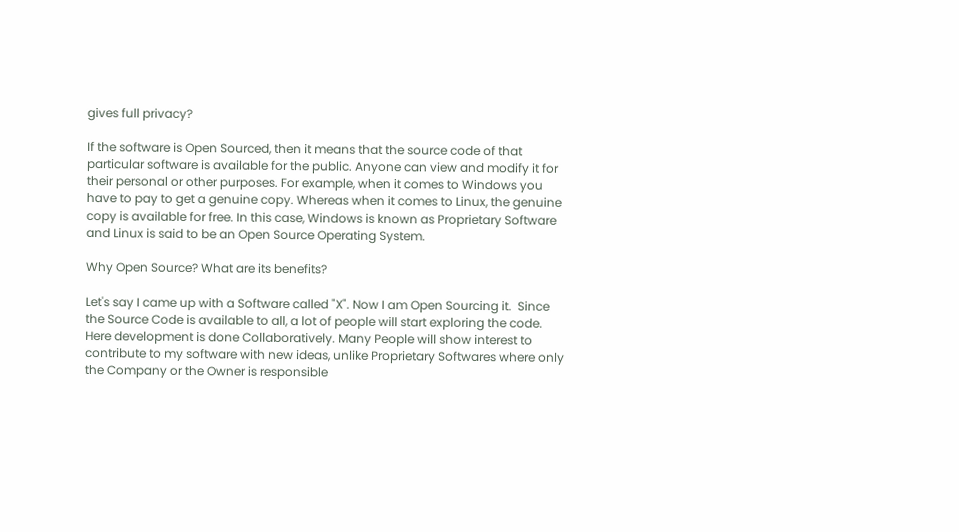gives full privacy?

If the software is Open Sourced, then it means that the source code of that particular software is available for the public. Anyone can view and modify it for their personal or other purposes. For example, when it comes to Windows you have to pay to get a genuine copy. Whereas when it comes to Linux, the genuine copy is available for free. In this case, Windows is known as Proprietary Software and Linux is said to be an Open Source Operating System.

Why Open Source? What are its benefits?

Let's say I came up with a Software called "X". Now I am Open Sourcing it.  Since the Source Code is available to all, a lot of people will start exploring the code. Here development is done Collaboratively. Many People will show interest to contribute to my software with new ideas, unlike Proprietary Softwares where only the Company or the Owner is responsible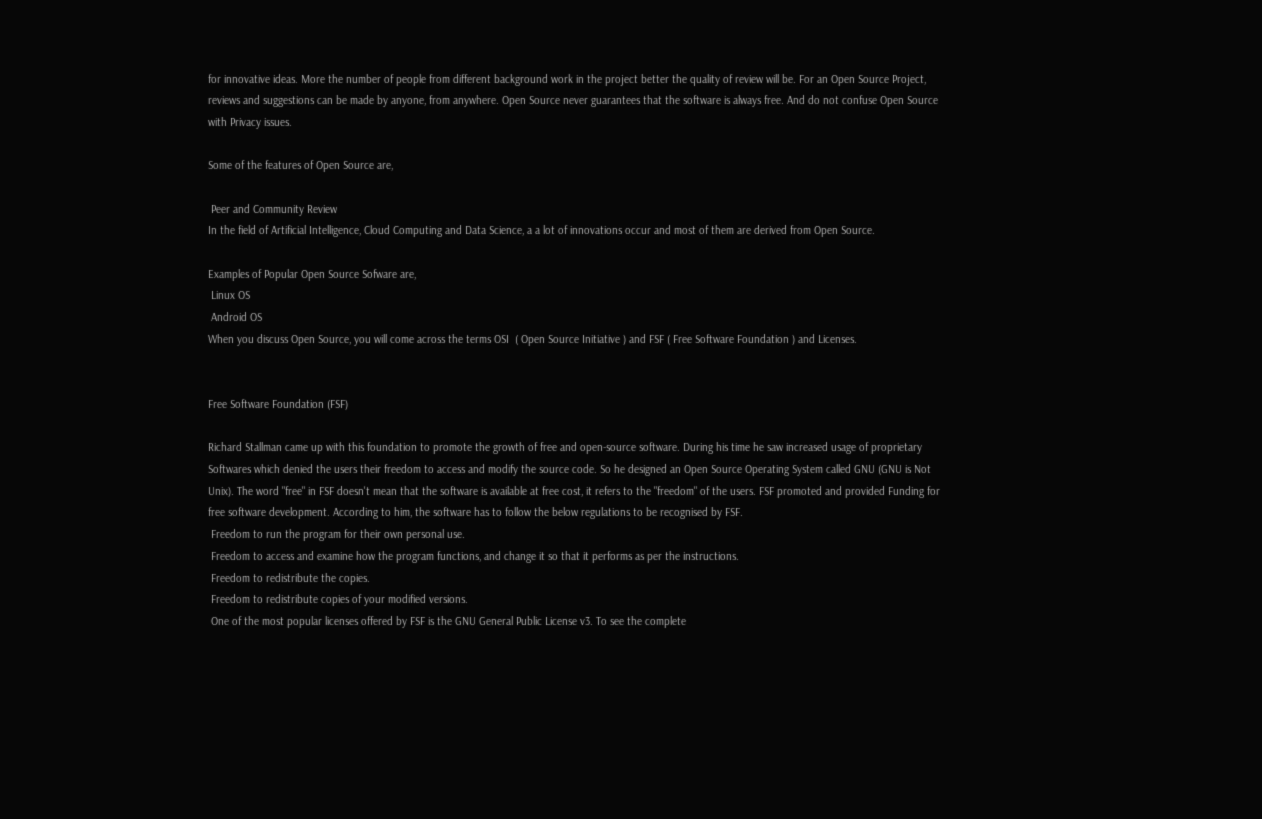for innovative ideas. More the number of people from different background work in the project better the quality of review will be. For an Open Source Project, reviews and suggestions can be made by anyone, from anywhere. Open Source never guarantees that the software is always free. And do not confuse Open Source with Privacy issues.

Some of the features of Open Source are,

 Peer and Community Review
In the field of Artificial Intelligence, Cloud Computing and Data Science, a a lot of innovations occur and most of them are derived from Open Source.

Examples of Popular Open Source Sofware are,
 Linux OS
 Android OS
When you discuss Open Source, you will come across the terms OSI  ( Open Source Initiative ) and FSF ( Free Software Foundation ) and Licenses.


Free Software Foundation (FSF)

Richard Stallman came up with this foundation to promote the growth of free and open-source software. During his time he saw increased usage of proprietary Softwares which denied the users their freedom to access and modify the source code. So he designed an Open Source Operating System called GNU (GNU is Not Unix). The word "free" in FSF doesn't mean that the software is available at free cost, it refers to the "freedom" of the users. FSF promoted and provided Funding for free software development. According to him, the software has to follow the below regulations to be recognised by FSF.
 Freedom to run the program for their own personal use.
 Freedom to access and examine how the program functions, and change it so that it performs as per the instructions.
 Freedom to redistribute the copies.
 Freedom to redistribute copies of your modified versions.
 One of the most popular licenses offered by FSF is the GNU General Public License v3. To see the complete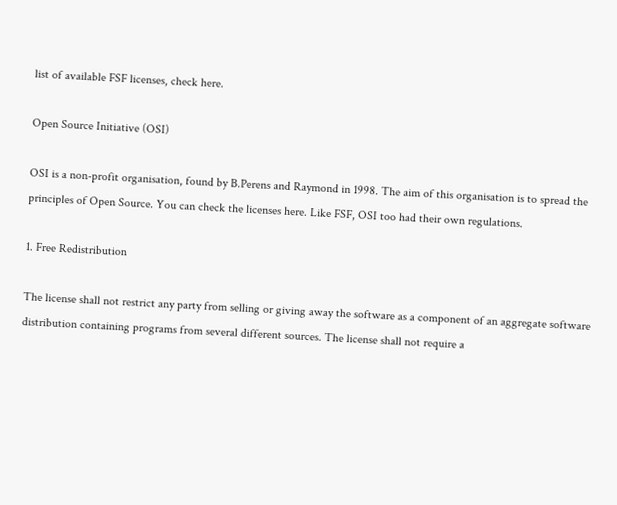list of available FSF licenses, check here.

Open Source Initiative (OSI)

OSI is a non-profit organisation, found by B.Perens and Raymond in 1998. The aim of this organisation is to spread the principles of Open Source. You can check the licenses here. Like FSF, OSI too had their own regulations.

1. Free Redistribution

The license shall not restrict any party from selling or giving away the software as a component of an aggregate software distribution containing programs from several different sources. The license shall not require a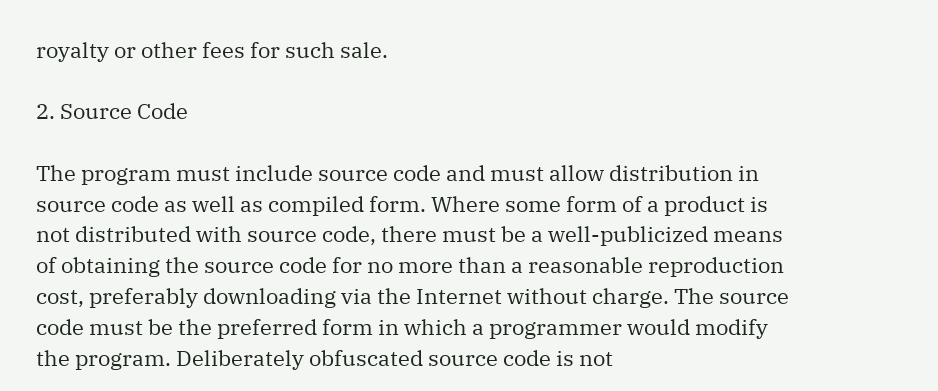royalty or other fees for such sale.

2. Source Code

The program must include source code and must allow distribution in source code as well as compiled form. Where some form of a product is not distributed with source code, there must be a well-publicized means of obtaining the source code for no more than a reasonable reproduction cost, preferably downloading via the Internet without charge. The source code must be the preferred form in which a programmer would modify the program. Deliberately obfuscated source code is not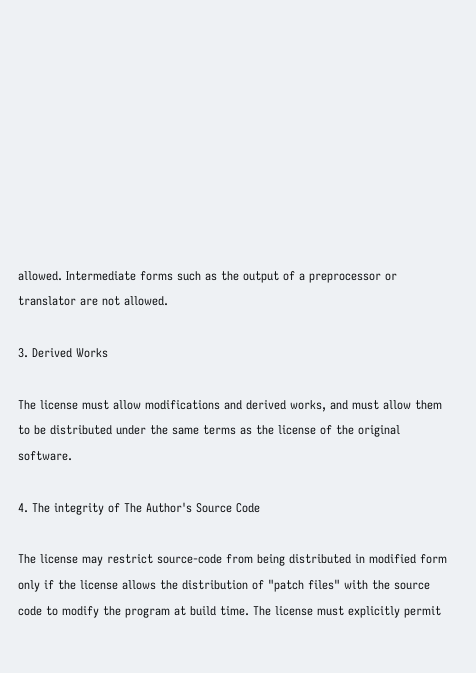allowed. Intermediate forms such as the output of a preprocessor or translator are not allowed.

3. Derived Works

The license must allow modifications and derived works, and must allow them to be distributed under the same terms as the license of the original software.

4. The integrity of The Author's Source Code

The license may restrict source-code from being distributed in modified form only if the license allows the distribution of "patch files" with the source code to modify the program at build time. The license must explicitly permit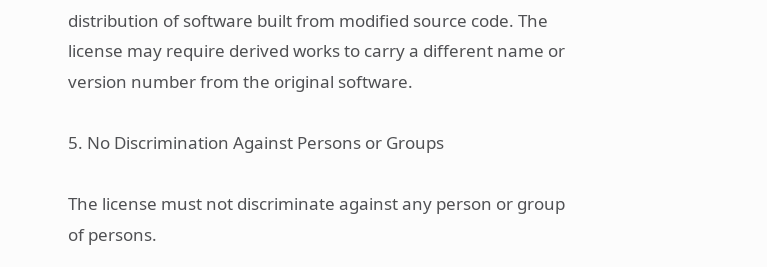distribution of software built from modified source code. The license may require derived works to carry a different name or version number from the original software.

5. No Discrimination Against Persons or Groups

The license must not discriminate against any person or group of persons.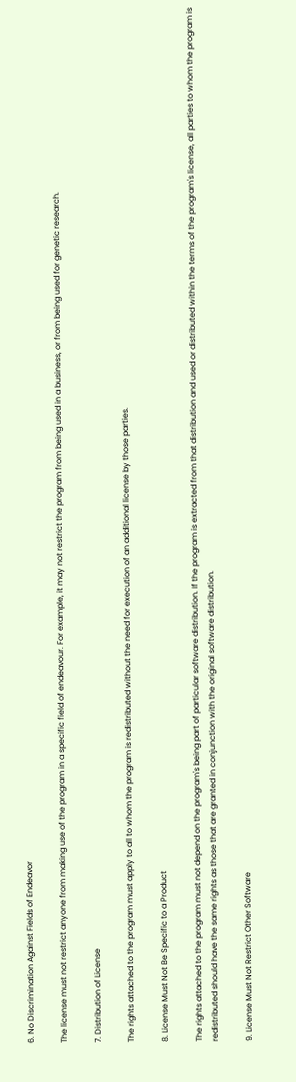6. No Discrimination Against Fields of Endeavor

The license must not restrict anyone from making use of the program in a specific field of endeavour. For example, it may not restrict the program from being used in a business, or from being used for genetic research.

7. Distribution of License

The rights attached to the program must apply to all to whom the program is redistributed without the need for execution of an additional license by those parties.

8. License Must Not Be Specific to a Product

The rights attached to the program must not depend on the program's being part of particular software distribution. If the program is extracted from that distribution and used or distributed within the terms of the program's license, all parties to whom the program is redistributed should have the same rights as those that are granted in conjunction with the original software distribution.

9. License Must Not Restrict Other Software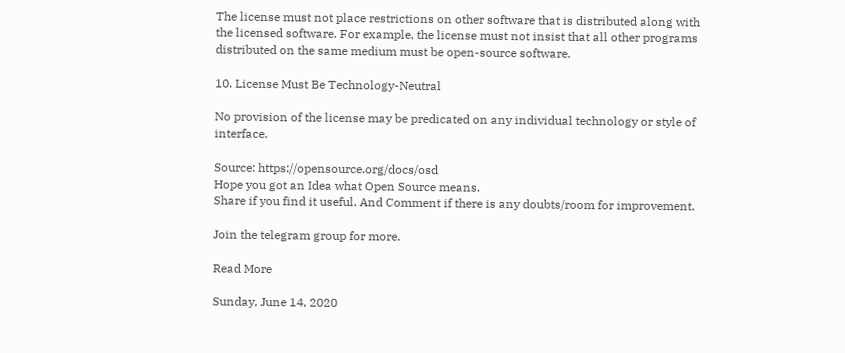The license must not place restrictions on other software that is distributed along with the licensed software. For example, the license must not insist that all other programs distributed on the same medium must be open-source software.

10. License Must Be Technology-Neutral

No provision of the license may be predicated on any individual technology or style of interface.

Source: https://opensource.org/docs/osd
Hope you got an Idea what Open Source means.
Share if you find it useful. And Comment if there is any doubts/room for improvement.

Join the telegram group for more.

Read More

Sunday, June 14, 2020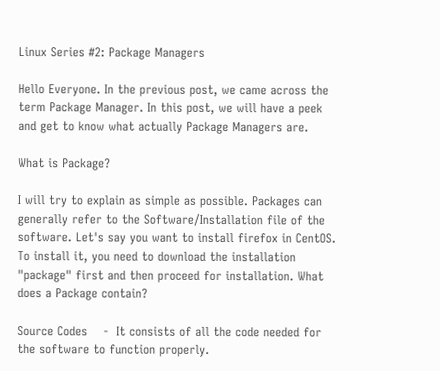Linux Series #2: Package Managers

Hello Everyone. In the previous post, we came across the term Package Manager. In this post, we will have a peek and get to know what actually Package Managers are.

What is Package?

I will try to explain as simple as possible. Packages can generally refer to the Software/Installation file of the software. Let's say you want to install firefox in CentOS. To install it, you need to download the installation "package" first and then proceed for installation. What does a Package contain?

Source Codes    -  It consists of all the code needed for the software to function properly.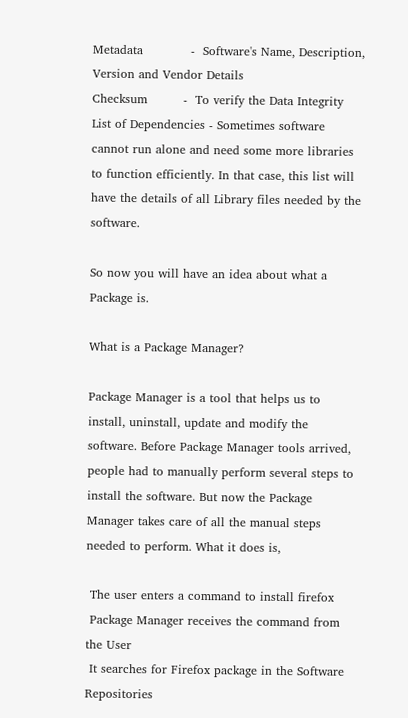Metadata            -  Software's Name, Description, Version and Vendor Details
Checksum         -  To verify the Data Integrity
List of Dependencies - Sometimes software cannot run alone and need some more libraries to function efficiently. In that case, this list will have the details of all Library files needed by the software.

So now you will have an idea about what a Package is.

What is a Package Manager?

Package Manager is a tool that helps us to install, uninstall, update and modify the software. Before Package Manager tools arrived, people had to manually perform several steps to install the software. But now the Package Manager takes care of all the manual steps needed to perform. What it does is,

 The user enters a command to install firefox
 Package Manager receives the command from the User
 It searches for Firefox package in the Software Repositories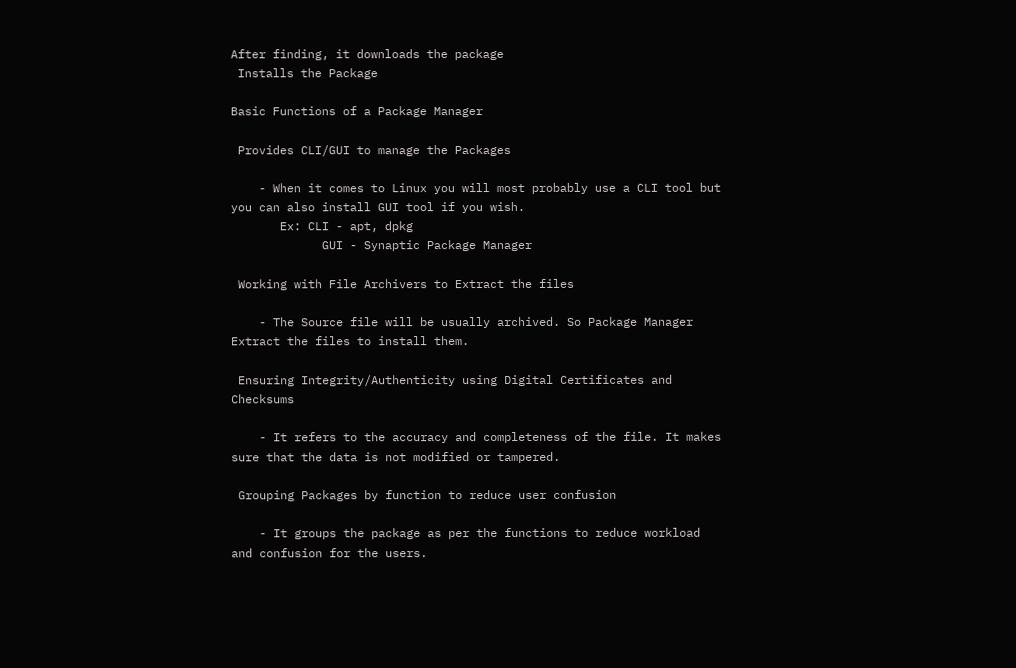After finding, it downloads the package
 Installs the Package

Basic Functions of a Package Manager

 Provides CLI/GUI to manage the Packages

    - When it comes to Linux you will most probably use a CLI tool but you can also install GUI tool if you wish.
       Ex: CLI - apt, dpkg
             GUI - Synaptic Package Manager

 Working with File Archivers to Extract the files

    - The Source file will be usually archived. So Package Manager Extract the files to install them.

 Ensuring Integrity/Authenticity using Digital Certificates and Checksums

    - It refers to the accuracy and completeness of the file. It makes sure that the data is not modified or tampered.

 Grouping Packages by function to reduce user confusion

    - It groups the package as per the functions to reduce workload and confusion for the users.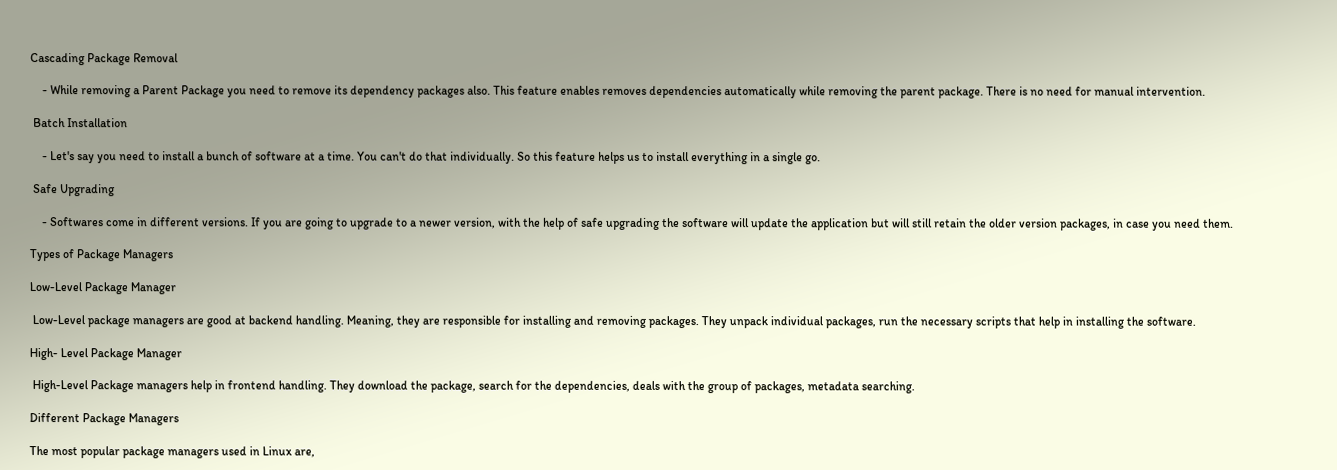Cascading Package Removal

    - While removing a Parent Package you need to remove its dependency packages also. This feature enables removes dependencies automatically while removing the parent package. There is no need for manual intervention.

 Batch Installation

    - Let's say you need to install a bunch of software at a time. You can't do that individually. So this feature helps us to install everything in a single go.

 Safe Upgrading

    - Softwares come in different versions. If you are going to upgrade to a newer version, with the help of safe upgrading the software will update the application but will still retain the older version packages, in case you need them.

Types of Package Managers

Low-Level Package Manager

 Low-Level package managers are good at backend handling. Meaning, they are responsible for installing and removing packages. They unpack individual packages, run the necessary scripts that help in installing the software.

High- Level Package Manager

 High-Level Package managers help in frontend handling. They download the package, search for the dependencies, deals with the group of packages, metadata searching.

Different Package Managers

The most popular package managers used in Linux are,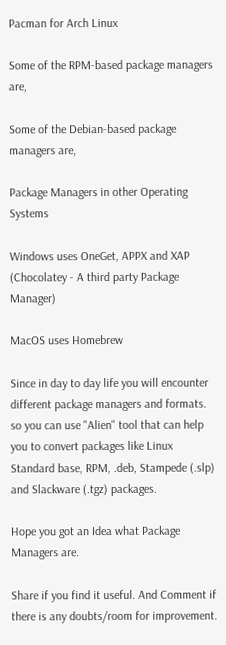Pacman for Arch Linux

Some of the RPM-based package managers are,

Some of the Debian-based package managers are,

Package Managers in other Operating Systems

Windows uses OneGet, APPX and XAP
(Chocolatey - A third party Package Manager)

MacOS uses Homebrew

Since in day to day life you will encounter different package managers and formats. so you can use "Alien" tool that can help you to convert packages like Linux Standard base, RPM, .deb, Stampede (.slp) and Slackware (.tgz) packages.

Hope you got an Idea what Package Managers are.

Share if you find it useful. And Comment if there is any doubts/room for improvement.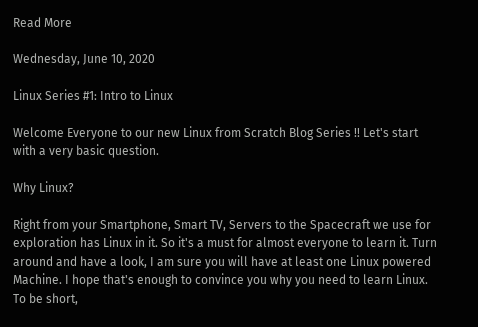Read More

Wednesday, June 10, 2020

Linux Series #1: Intro to Linux

Welcome Everyone to our new Linux from Scratch Blog Series !! Let's start with a very basic question.

Why Linux?

Right from your Smartphone, Smart TV, Servers to the Spacecraft we use for exploration has Linux in it. So it's a must for almost everyone to learn it. Turn around and have a look, I am sure you will have at least one Linux powered Machine. I hope that's enough to convince you why you need to learn Linux. To be short,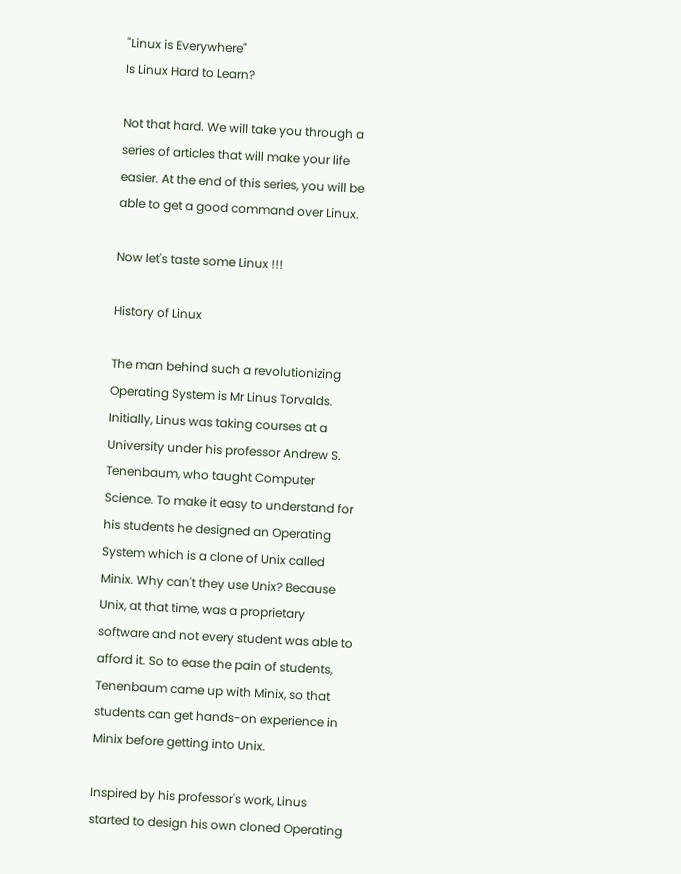"Linux is Everywhere"
Is Linux Hard to Learn?

Not that hard. We will take you through a series of articles that will make your life easier. At the end of this series, you will be able to get a good command over Linux.

Now let's taste some Linux !!!

History of Linux

The man behind such a revolutionizing Operating System is Mr Linus Torvalds. Initially, Linus was taking courses at a University under his professor Andrew S. Tenenbaum, who taught Computer Science. To make it easy to understand for his students he designed an Operating System which is a clone of Unix called Minix. Why can't they use Unix? Because Unix, at that time, was a proprietary software and not every student was able to afford it. So to ease the pain of students, Tenenbaum came up with Minix, so that students can get hands-on experience in Minix before getting into Unix.

Inspired by his professor's work, Linus started to design his own cloned Operating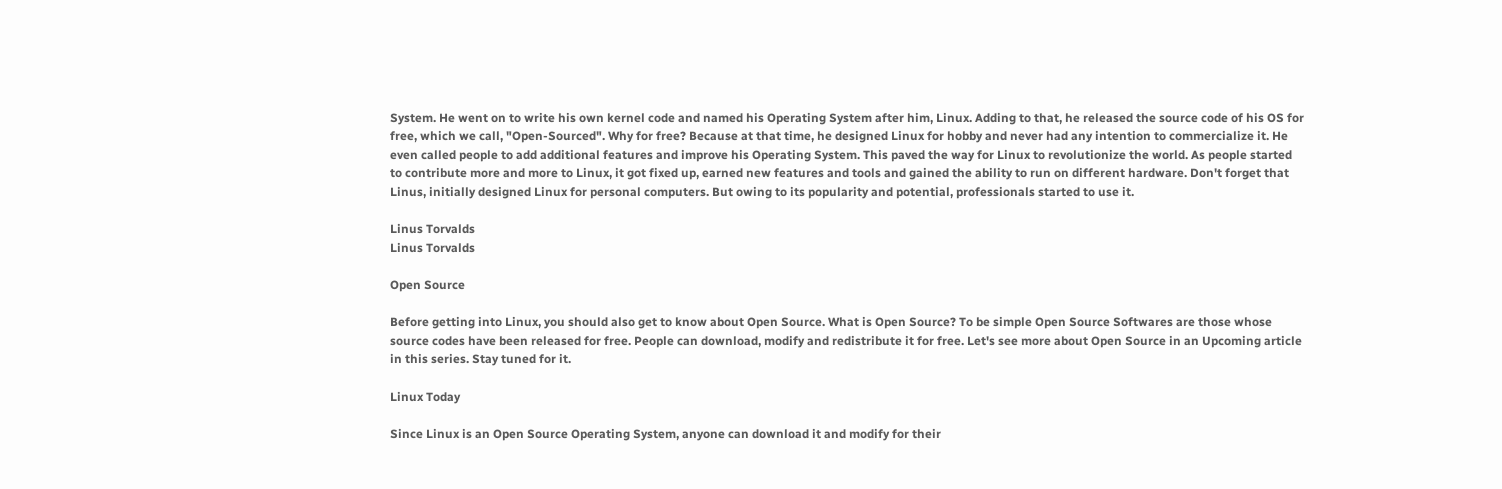System. He went on to write his own kernel code and named his Operating System after him, Linux. Adding to that, he released the source code of his OS for free, which we call, "Open-Sourced". Why for free? Because at that time, he designed Linux for hobby and never had any intention to commercialize it. He even called people to add additional features and improve his Operating System. This paved the way for Linux to revolutionize the world. As people started to contribute more and more to Linux, it got fixed up, earned new features and tools and gained the ability to run on different hardware. Don't forget that Linus, initially designed Linux for personal computers. But owing to its popularity and potential, professionals started to use it.

Linus Torvalds
Linus Torvalds

Open Source

Before getting into Linux, you should also get to know about Open Source. What is Open Source? To be simple Open Source Softwares are those whose source codes have been released for free. People can download, modify and redistribute it for free. Let's see more about Open Source in an Upcoming article in this series. Stay tuned for it.

Linux Today

Since Linux is an Open Source Operating System, anyone can download it and modify for their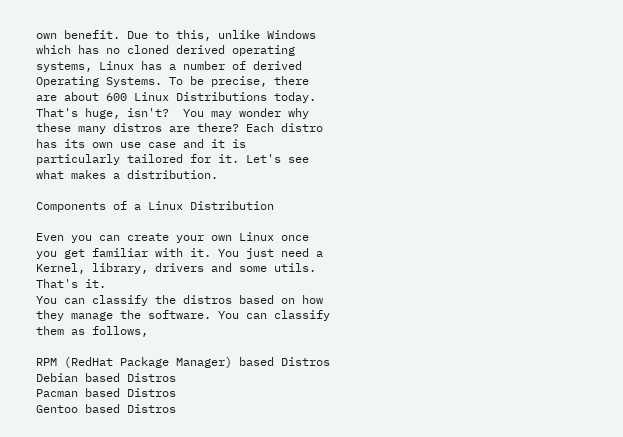own benefit. Due to this, unlike Windows which has no cloned derived operating systems, Linux has a number of derived Operating Systems. To be precise, there are about 600 Linux Distributions today. That's huge, isn't?  You may wonder why these many distros are there? Each distro has its own use case and it is particularly tailored for it. Let's see what makes a distribution.

Components of a Linux Distribution

Even you can create your own Linux once you get familiar with it. You just need a Kernel, library, drivers and some utils. That's it.
You can classify the distros based on how they manage the software. You can classify them as follows,

RPM (RedHat Package Manager) based Distros
Debian based Distros
Pacman based Distros
Gentoo based Distros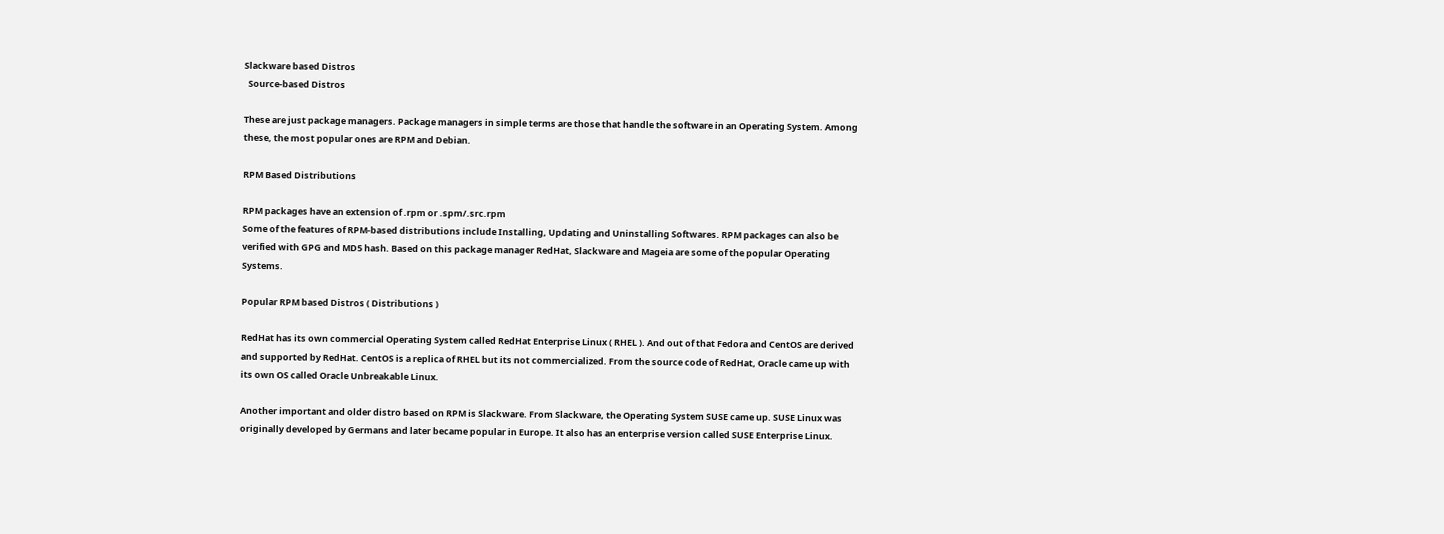Slackware based Distros
  Source-based Distros

These are just package managers. Package managers in simple terms are those that handle the software in an Operating System. Among these, the most popular ones are RPM and Debian.

RPM Based Distributions

RPM packages have an extension of .rpm or .spm/.src.rpm
Some of the features of RPM-based distributions include Installing, Updating and Uninstalling Softwares. RPM packages can also be verified with GPG and MD5 hash. Based on this package manager RedHat, Slackware and Mageia are some of the popular Operating Systems.

Popular RPM based Distros ( Distributions )

RedHat has its own commercial Operating System called RedHat Enterprise Linux ( RHEL ). And out of that Fedora and CentOS are derived and supported by RedHat. CentOS is a replica of RHEL but its not commercialized. From the source code of RedHat, Oracle came up with its own OS called Oracle Unbreakable Linux.

Another important and older distro based on RPM is Slackware. From Slackware, the Operating System SUSE came up. SUSE Linux was originally developed by Germans and later became popular in Europe. It also has an enterprise version called SUSE Enterprise Linux.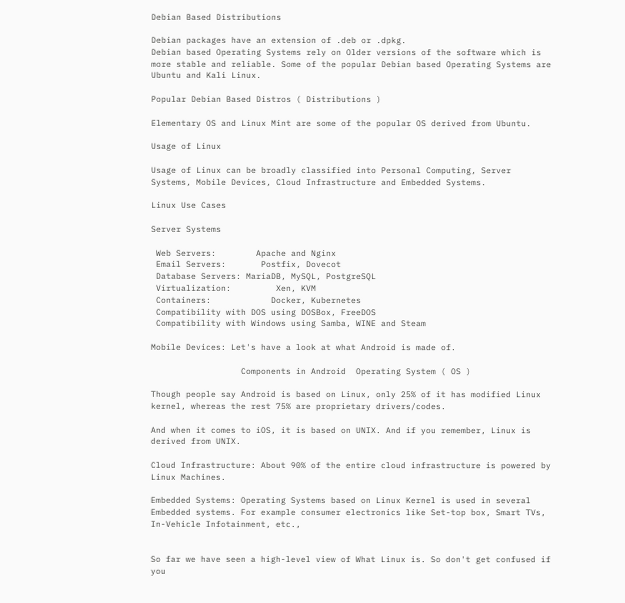Debian Based Distributions

Debian packages have an extension of .deb or .dpkg.
Debian based Operating Systems rely on Older versions of the software which is more stable and reliable. Some of the popular Debian based Operating Systems are Ubuntu and Kali Linux.

Popular Debian Based Distros ( Distributions )

Elementary OS and Linux Mint are some of the popular OS derived from Ubuntu.

Usage of Linux

Usage of Linux can be broadly classified into Personal Computing, Server Systems, Mobile Devices, Cloud Infrastructure and Embedded Systems.

Linux Use Cases

Server Systems

 Web Servers:        Apache and Nginx
 Email Servers:       Postfix, Dovecot
 Database Servers: MariaDB, MySQL, PostgreSQL
 Virtualization:         Xen, KVM
 Containers:            Docker, Kubernetes
 Compatibility with DOS using DOSBox, FreeDOS
 Compatibility with Windows using Samba, WINE and Steam

Mobile Devices: Let's have a look at what Android is made of.

                  Components in Android  Operating System ( OS )

Though people say Android is based on Linux, only 25% of it has modified Linux kernel, whereas the rest 75% are proprietary drivers/codes.

And when it comes to iOS, it is based on UNIX. And if you remember, Linux is derived from UNIX.

Cloud Infrastructure: About 90% of the entire cloud infrastructure is powered by Linux Machines.

Embedded Systems: Operating Systems based on Linux Kernel is used in several Embedded systems. For example consumer electronics like Set-top box, Smart TVs, In-Vehicle Infotainment, etc.,


So far we have seen a high-level view of What Linux is. So don't get confused if you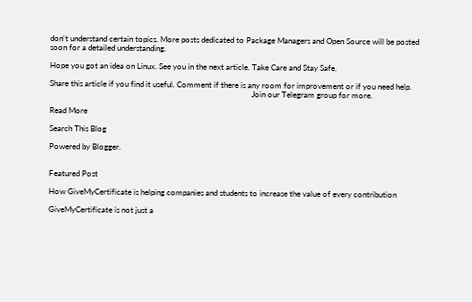don't understand certain topics. More posts dedicated to Package Managers and Open Source will be posted soon for a detailed understanding.

Hope you got an idea on Linux. See you in the next article. Take Care and Stay Safe.

Share this article if you find it useful. Comment if there is any room for improvement or if you need help.
                                                                                                     Join our Telegram group for more.

Read More

Search This Blog

Powered by Blogger.


Featured Post

How GiveMyCertificate is helping companies and students to increase the value of every contribution

GiveMyCertificate is not just a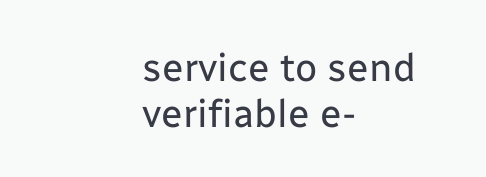service to send verifiable e-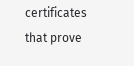certificates that prove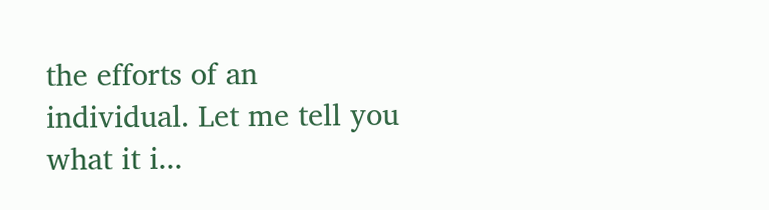the efforts of an individual. Let me tell you what it i...